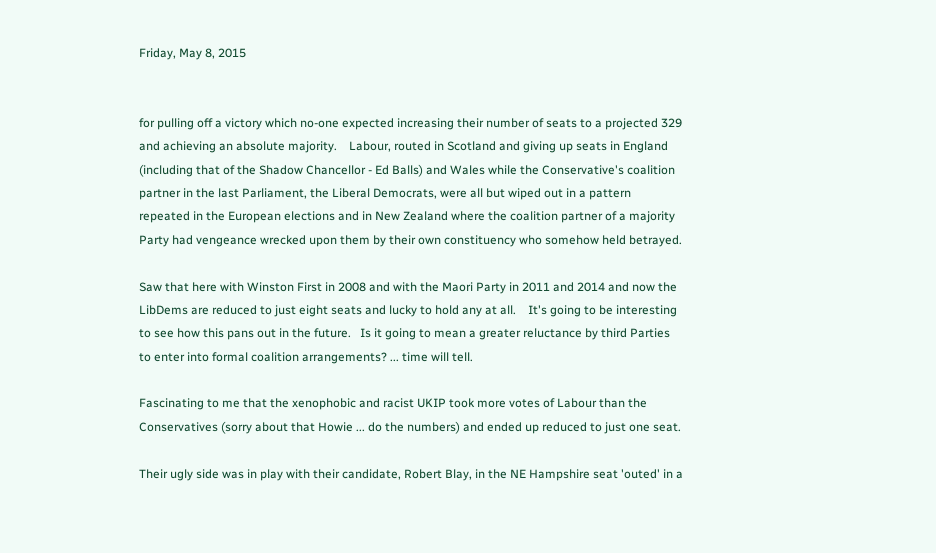Friday, May 8, 2015


for pulling off a victory which no-one expected increasing their number of seats to a projected 329 and achieving an absolute majority.    Labour, routed in Scotland and giving up seats in England (including that of the Shadow Chancellor - Ed Balls) and Wales while the Conservative's coalition partner in the last Parliament, the Liberal Democrats, were all but wiped out in a pattern repeated in the European elections and in New Zealand where the coalition partner of a majority Party had vengeance wrecked upon them by their own constituency who somehow held betrayed.

Saw that here with Winston First in 2008 and with the Maori Party in 2011 and 2014 and now the LibDems are reduced to just eight seats and lucky to hold any at all.    It's going to be interesting to see how this pans out in the future.   Is it going to mean a greater reluctance by third Parties to enter into formal coalition arrangements? ... time will tell.

Fascinating to me that the xenophobic and racist UKIP took more votes of Labour than the Conservatives (sorry about that Howie ... do the numbers) and ended up reduced to just one seat.

Their ugly side was in play with their candidate, Robert Blay, in the NE Hampshire seat 'outed' in a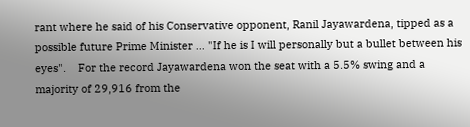rant where he said of his Conservative opponent, Ranil Jayawardena, tipped as a possible future Prime Minister ... "If he is I will personally but a bullet between his eyes".    For the record Jayawardena won the seat with a 5.5% swing and a majority of 29,916 from the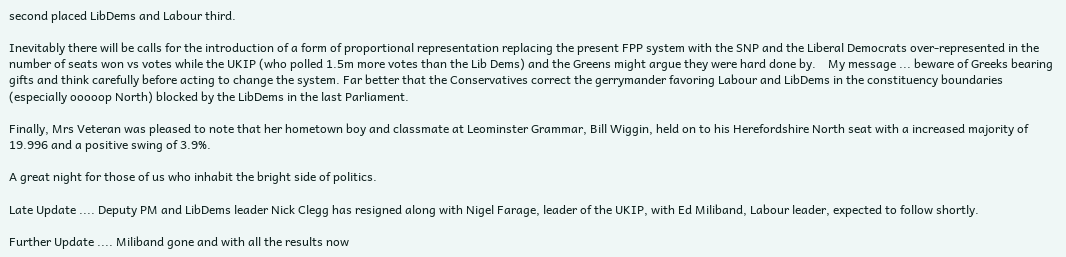second placed LibDems and Labour third.

Inevitably there will be calls for the introduction of a form of proportional representation replacing the present FPP system with the SNP and the Liberal Democrats over-represented in the number of seats won vs votes while the UKIP (who polled 1.5m more votes than the Lib Dems) and the Greens might argue they were hard done by.    My message ... beware of Greeks bearing gifts and think carefully before acting to change the system. Far better that the Conservatives correct the gerrymander favoring Labour and LibDems in the constituency boundaries (especially ooooop North) blocked by the LibDems in the last Parliament.

Finally, Mrs Veteran was pleased to note that her hometown boy and classmate at Leominster Grammar, Bill Wiggin, held on to his Herefordshire North seat with a increased majority of 19.996 and a positive swing of 3.9%.

A great night for those of us who inhabit the bright side of politics.

Late Update .... Deputy PM and LibDems leader Nick Clegg has resigned along with Nigel Farage, leader of the UKIP, with Ed Miliband, Labour leader, expected to follow shortly.

Further Update .... Miliband gone and with all the results now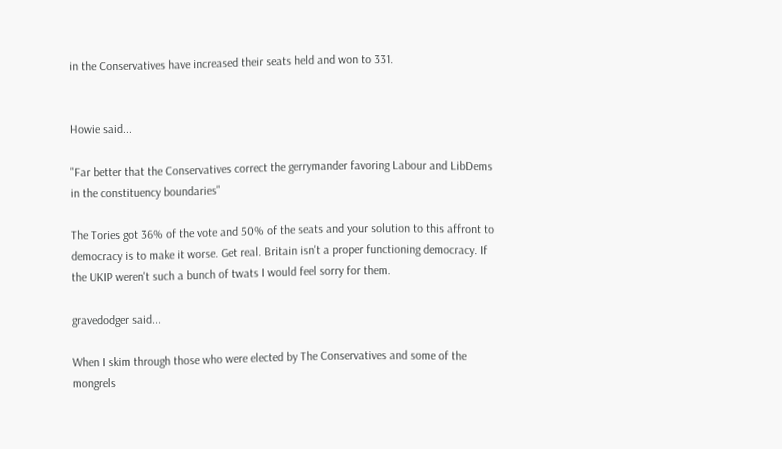in the Conservatives have increased their seats held and won to 331.


Howie said...

"Far better that the Conservatives correct the gerrymander favoring Labour and LibDems in the constituency boundaries"

The Tories got 36% of the vote and 50% of the seats and your solution to this affront to democracy is to make it worse. Get real. Britain isn't a proper functioning democracy. If the UKIP weren't such a bunch of twats I would feel sorry for them.

gravedodger said...

When I skim through those who were elected by The Conservatives and some of the mongrels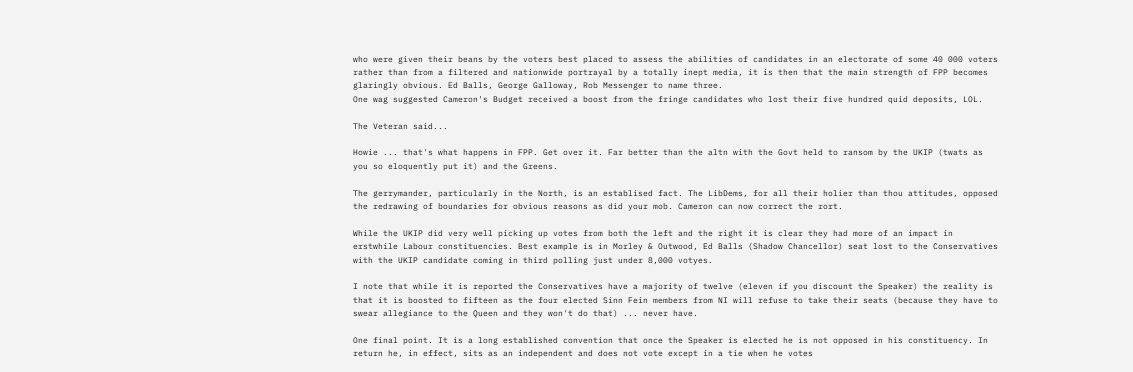who were given their beans by the voters best placed to assess the abilities of candidates in an electorate of some 40 000 voters rather than from a filtered and nationwide portrayal by a totally inept media, it is then that the main strength of FPP becomes glaringly obvious. Ed Balls, George Galloway, Rob Messenger to name three.
One wag suggested Cameron's Budget received a boost from the fringe candidates who lost their five hundred quid deposits, LOL.

The Veteran said...

Howie ... that's what happens in FPP. Get over it. Far better than the altn with the Govt held to ransom by the UKIP (twats as you so eloquently put it) and the Greens.

The gerrymander, particularly in the North, is an establised fact. The LibDems, for all their holier than thou attitudes, opposed the redrawing of boundaries for obvious reasons as did your mob. Cameron can now correct the rort.

While the UKIP did very well picking up votes from both the left and the right it is clear they had more of an impact in erstwhile Labour constituencies. Best example is in Morley & Outwood, Ed Balls (Shadow Chancellor) seat lost to the Conservatives with the UKIP candidate coming in third polling just under 8,000 votyes.

I note that while it is reported the Conservatives have a majority of twelve (eleven if you discount the Speaker) the reality is that it is boosted to fifteen as the four elected Sinn Fein members from NI will refuse to take their seats (because they have to swear allegiance to the Queen and they won't do that) ... never have.

One final point. It is a long established convention that once the Speaker is elected he is not opposed in his constituency. In return he, in effect, sits as an independent and does not vote except in a tie when he votes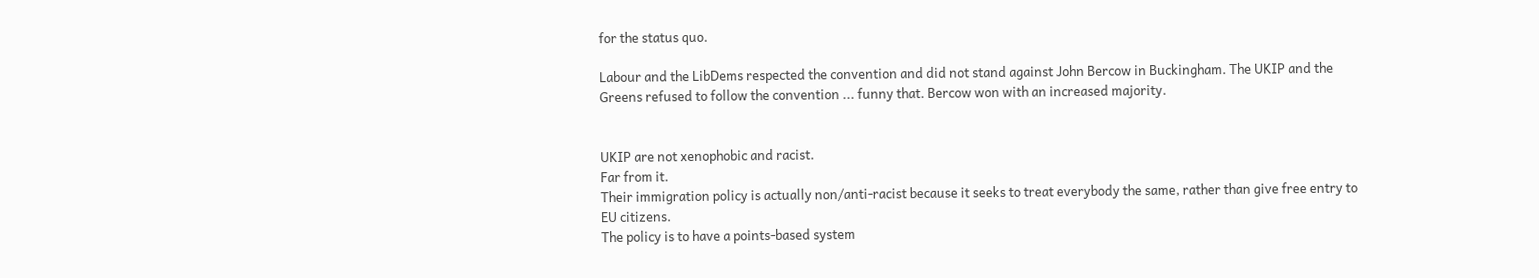for the status quo.

Labour and the LibDems respected the convention and did not stand against John Bercow in Buckingham. The UKIP and the Greens refused to follow the convention ... funny that. Bercow won with an increased majority.


UKIP are not xenophobic and racist.
Far from it.
Their immigration policy is actually non/anti-racist because it seeks to treat everybody the same, rather than give free entry to EU citizens.
The policy is to have a points-based system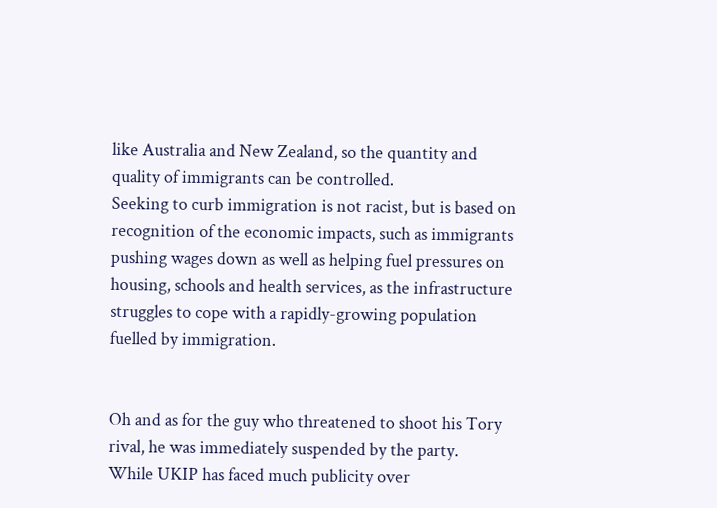like Australia and New Zealand, so the quantity and quality of immigrants can be controlled.
Seeking to curb immigration is not racist, but is based on recognition of the economic impacts, such as immigrants pushing wages down as well as helping fuel pressures on housing, schools and health services, as the infrastructure struggles to cope with a rapidly-growing population fuelled by immigration.


Oh and as for the guy who threatened to shoot his Tory rival, he was immediately suspended by the party.
While UKIP has faced much publicity over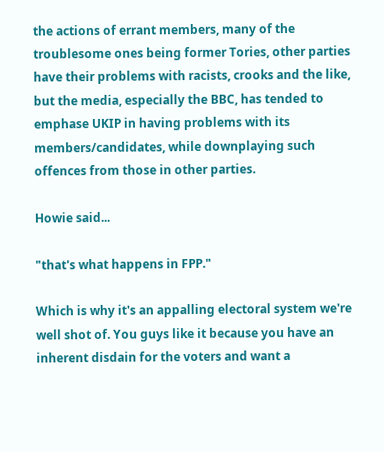the actions of errant members, many of the troublesome ones being former Tories, other parties have their problems with racists, crooks and the like, but the media, especially the BBC, has tended to emphase UKIP in having problems with its members/candidates, while downplaying such offences from those in other parties.

Howie said...

"that's what happens in FPP."

Which is why it's an appalling electoral system we're well shot of. You guys like it because you have an inherent disdain for the voters and want a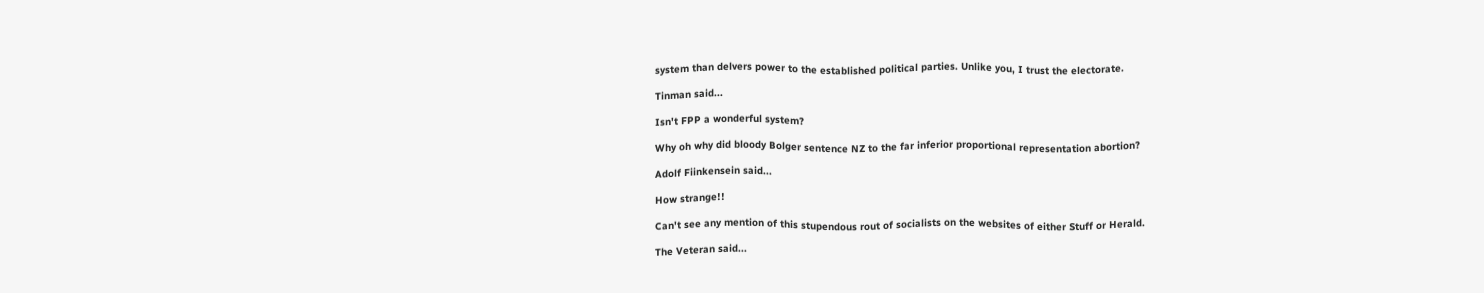system than delvers power to the established political parties. Unlike you, I trust the electorate.

Tinman said...

Isn't FPP a wonderful system?

Why oh why did bloody Bolger sentence NZ to the far inferior proportional representation abortion?

Adolf Fiinkensein said...

How strange!!

Can't see any mention of this stupendous rout of socialists on the websites of either Stuff or Herald.

The Veteran said...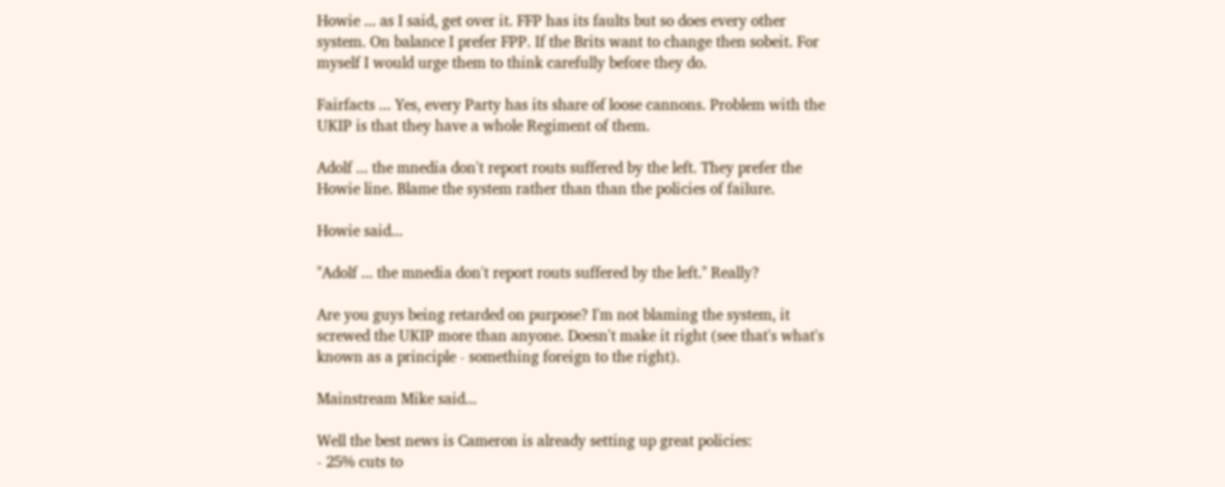Howie ... as I said, get over it. FFP has its faults but so does every other system. On balance I prefer FPP. If the Brits want to change then sobeit. For myself I would urge them to think carefully before they do.

Fairfacts ... Yes, every Party has its share of loose cannons. Problem with the UKIP is that they have a whole Regiment of them.

Adolf ... the mnedia don't report routs suffered by the left. They prefer the Howie line. Blame the system rather than than the policies of failure.

Howie said...

"Adolf ... the mnedia don't report routs suffered by the left." Really?

Are you guys being retarded on purpose? I'm not blaming the system, it screwed the UKIP more than anyone. Doesn't make it right (see that's what's known as a principle - something foreign to the right).

Mainstream Mike said...

Well the best news is Cameron is already setting up great policies:
- 25% cuts to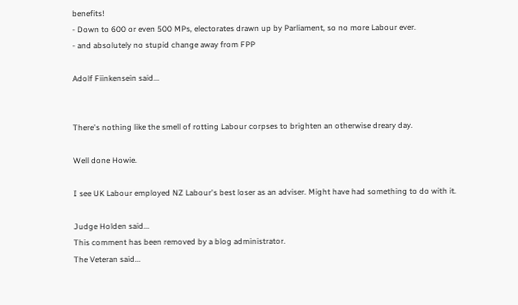benefits!
- Down to 600 or even 500 MPs, electorates drawn up by Parliament, so no more Labour ever.
- and absolutely no stupid change away from FPP

Adolf Fiinkensein said...


There's nothing like the smell of rotting Labour corpses to brighten an otherwise dreary day.

Well done Howie.

I see UK Labour employed NZ Labour's best loser as an adviser. Might have had something to do with it.

Judge Holden said...
This comment has been removed by a blog administrator.
The Veteran said...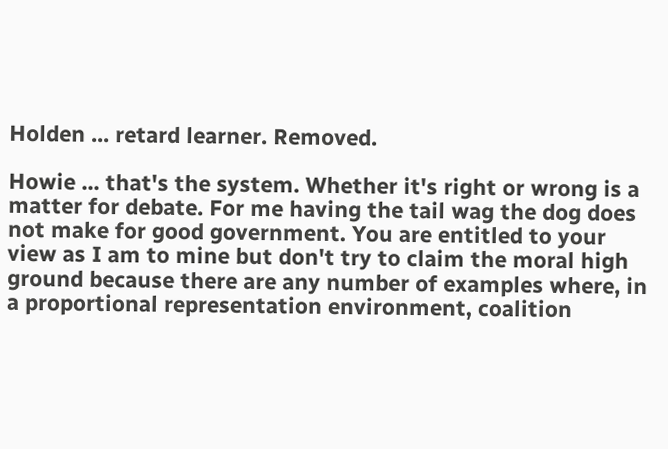Holden ... retard learner. Removed.

Howie ... that's the system. Whether it's right or wrong is a matter for debate. For me having the tail wag the dog does not make for good government. You are entitled to your view as I am to mine but don't try to claim the moral high ground because there are any number of examples where, in a proportional representation environment, coalition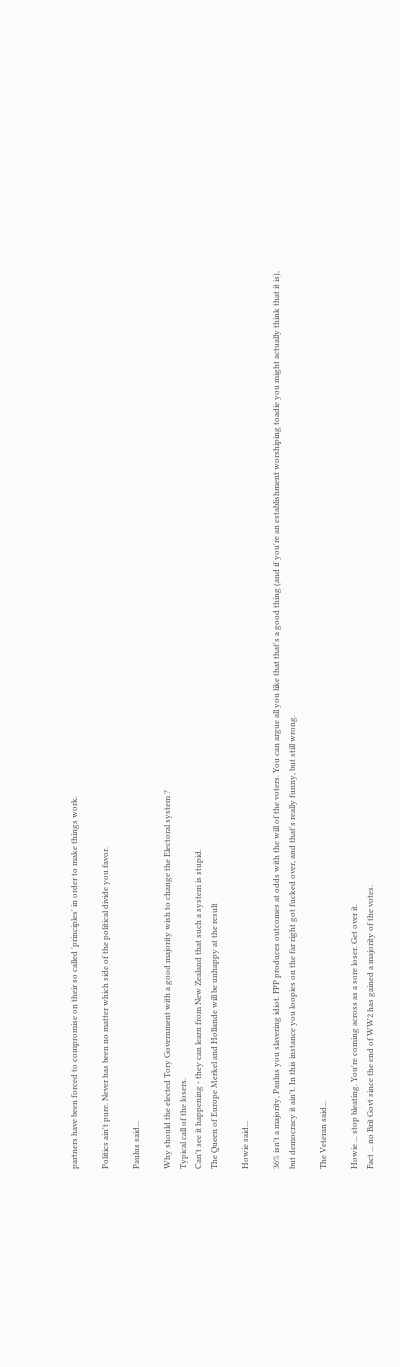partners have been forced to compromise on their so called 'principles' in order to make things work.

Politics ain't pure. Never has been no matter which side of the political divide you favor.

Paulus said...

Why should the elected Tory Government with a good majority wish to change the Electoral system ?
Typical call of the losers.
Can't see it happening - they can learn from New Zealand that such a system is stupid.
The Queen of Europe Merkel and Hollande will be unhappy at the result

Howie said...

36% isn't a majority, Paulus you slavering idiot. FPP produces outcomes at odds with the will of the voters. You can argue all you like that that's a good thing (and if you're an establishment worshiping toadie you might actually think that it is), but democracy it ain't. In this instance you loopies on the far right got fucked over, and that's really funny, but still wrong.

The Veteran said...

Howie ... stop bleating. You're coming across as a sore loser. Get over it.
Fact ... no Brit Govt since the end of WW2 has gained a majority of the votes.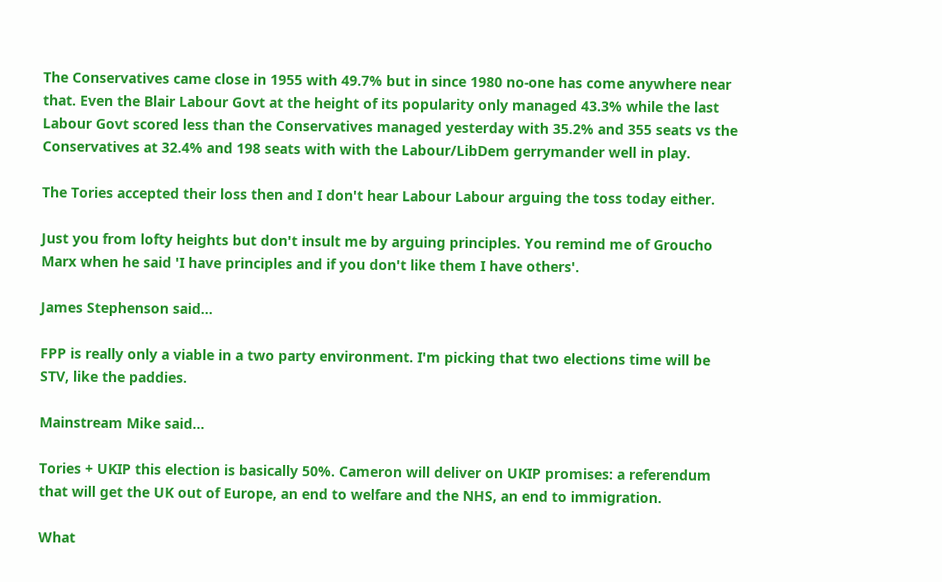The Conservatives came close in 1955 with 49.7% but in since 1980 no-one has come anywhere near that. Even the Blair Labour Govt at the height of its popularity only managed 43.3% while the last Labour Govt scored less than the Conservatives managed yesterday with 35.2% and 355 seats vs the Conservatives at 32.4% and 198 seats with with the Labour/LibDem gerrymander well in play.

The Tories accepted their loss then and I don't hear Labour Labour arguing the toss today either.

Just you from lofty heights but don't insult me by arguing principles. You remind me of Groucho Marx when he said 'I have principles and if you don't like them I have others'.

James Stephenson said...

FPP is really only a viable in a two party environment. I'm picking that two elections time will be STV, like the paddies.

Mainstream Mike said...

Tories + UKIP this election is basically 50%. Cameron will deliver on UKIP promises: a referendum that will get the UK out of Europe, an end to welfare and the NHS, an end to immigration.

What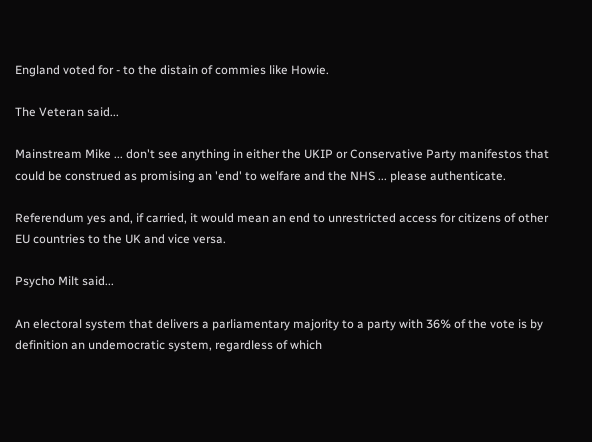England voted for - to the distain of commies like Howie.

The Veteran said...

Mainstream Mike ... don't see anything in either the UKIP or Conservative Party manifestos that could be construed as promising an 'end' to welfare and the NHS ... please authenticate.

Referendum yes and, if carried, it would mean an end to unrestricted access for citizens of other EU countries to the UK and vice versa.

Psycho Milt said...

An electoral system that delivers a parliamentary majority to a party with 36% of the vote is by definition an undemocratic system, regardless of which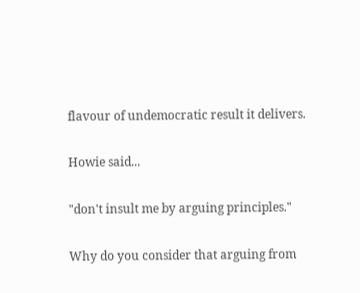flavour of undemocratic result it delivers.

Howie said...

"don't insult me by arguing principles."

Why do you consider that arguing from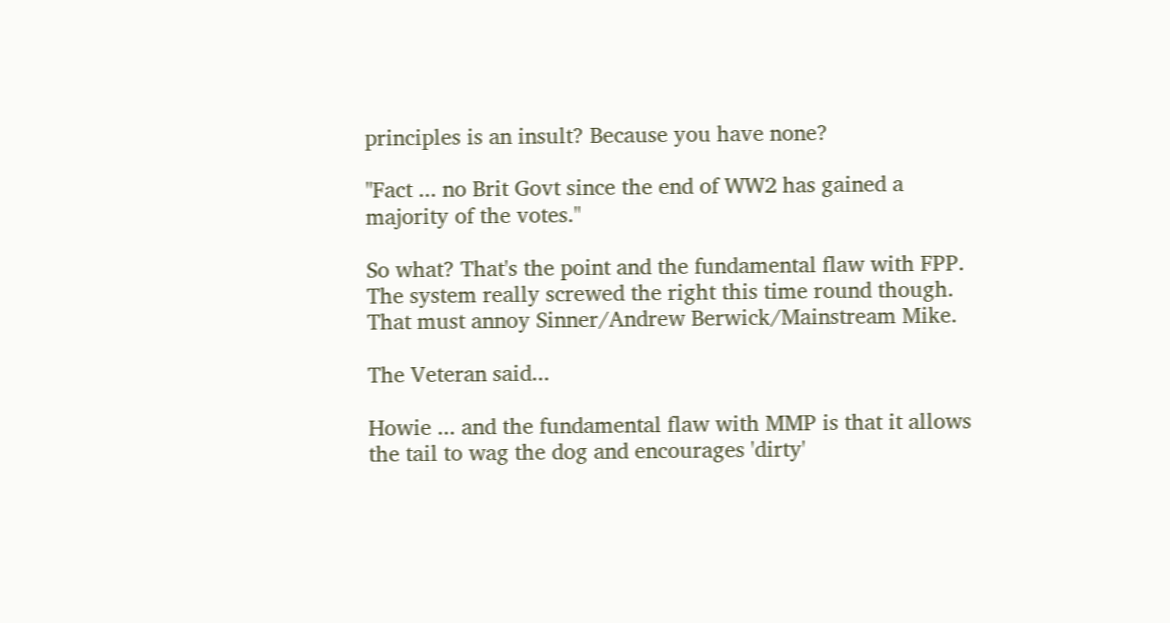principles is an insult? Because you have none?

"Fact ... no Brit Govt since the end of WW2 has gained a majority of the votes."

So what? That's the point and the fundamental flaw with FPP. The system really screwed the right this time round though. That must annoy Sinner/Andrew Berwick/Mainstream Mike.

The Veteran said...

Howie ... and the fundamental flaw with MMP is that it allows the tail to wag the dog and encourages 'dirty'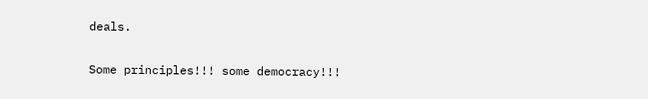deals.

Some principles!!! some democracy!!!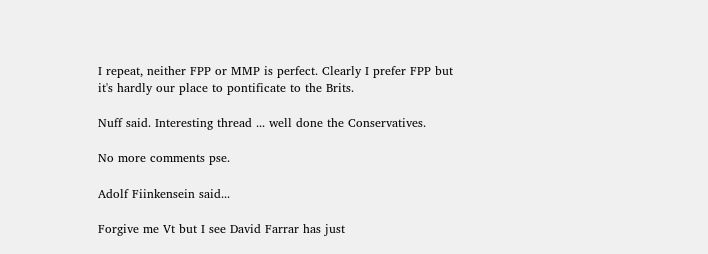I repeat, neither FPP or MMP is perfect. Clearly I prefer FPP but it's hardly our place to pontificate to the Brits.

Nuff said. Interesting thread ... well done the Conservatives.

No more comments pse.

Adolf Fiinkensein said...

Forgive me Vt but I see David Farrar has just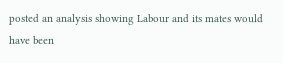posted an analysis showing Labour and its mates would have been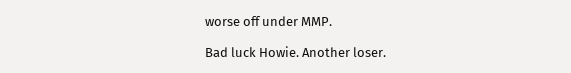worse off under MMP.

Bad luck Howie. Another loser.